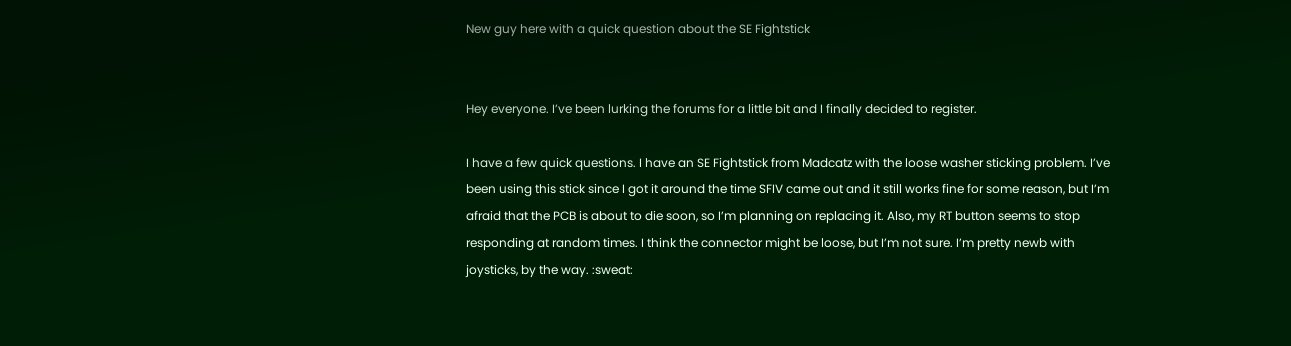New guy here with a quick question about the SE Fightstick


Hey everyone. I’ve been lurking the forums for a little bit and I finally decided to register.

I have a few quick questions. I have an SE Fightstick from Madcatz with the loose washer sticking problem. I’ve been using this stick since I got it around the time SFIV came out and it still works fine for some reason, but I’m afraid that the PCB is about to die soon, so I’m planning on replacing it. Also, my RT button seems to stop responding at random times. I think the connector might be loose, but I’m not sure. I’m pretty newb with joysticks, by the way. :sweat: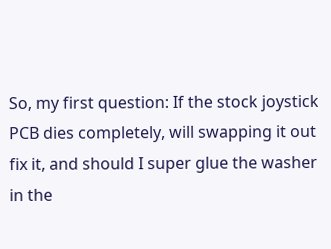So, my first question: If the stock joystick PCB dies completely, will swapping it out fix it, and should I super glue the washer in the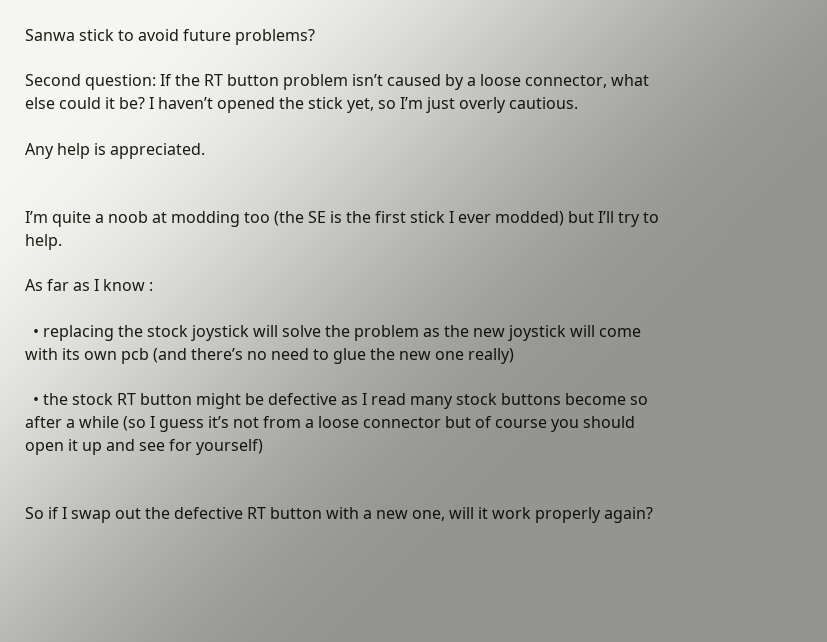Sanwa stick to avoid future problems?

Second question: If the RT button problem isn’t caused by a loose connector, what else could it be? I haven’t opened the stick yet, so I’m just overly cautious.

Any help is appreciated.


I’m quite a noob at modding too (the SE is the first stick I ever modded) but I’ll try to help.

As far as I know :

  • replacing the stock joystick will solve the problem as the new joystick will come with its own pcb (and there’s no need to glue the new one really)

  • the stock RT button might be defective as I read many stock buttons become so after a while (so I guess it’s not from a loose connector but of course you should open it up and see for yourself)


So if I swap out the defective RT button with a new one, will it work properly again?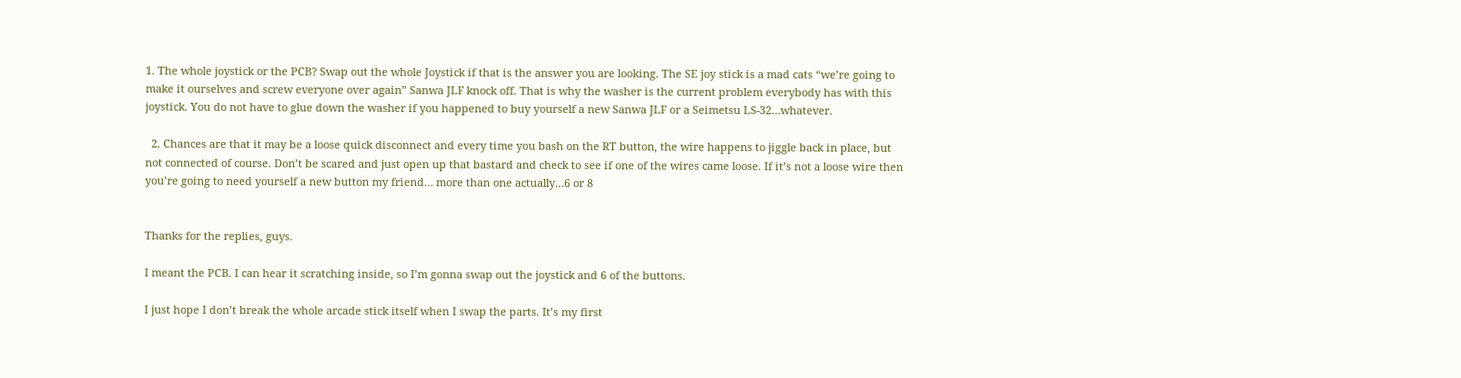1. The whole joystick or the PCB? Swap out the whole Joystick if that is the answer you are looking. The SE joy stick is a mad cats “we’re going to make it ourselves and screw everyone over again” Sanwa JLF knock off. That is why the washer is the current problem everybody has with this joystick. You do not have to glue down the washer if you happened to buy yourself a new Sanwa JLF or a Seimetsu LS-32…whatever.

  2. Chances are that it may be a loose quick disconnect and every time you bash on the RT button, the wire happens to jiggle back in place, but not connected of course. Don’t be scared and just open up that bastard and check to see if one of the wires came loose. If it’s not a loose wire then you’re going to need yourself a new button my friend… more than one actually…6 or 8


Thanks for the replies, guys.

I meant the PCB. I can hear it scratching inside, so I’m gonna swap out the joystick and 6 of the buttons.

I just hope I don’t break the whole arcade stick itself when I swap the parts. It’s my first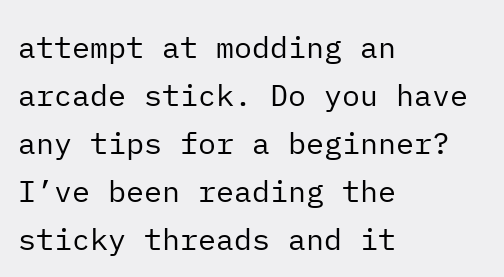attempt at modding an arcade stick. Do you have any tips for a beginner? I’ve been reading the sticky threads and it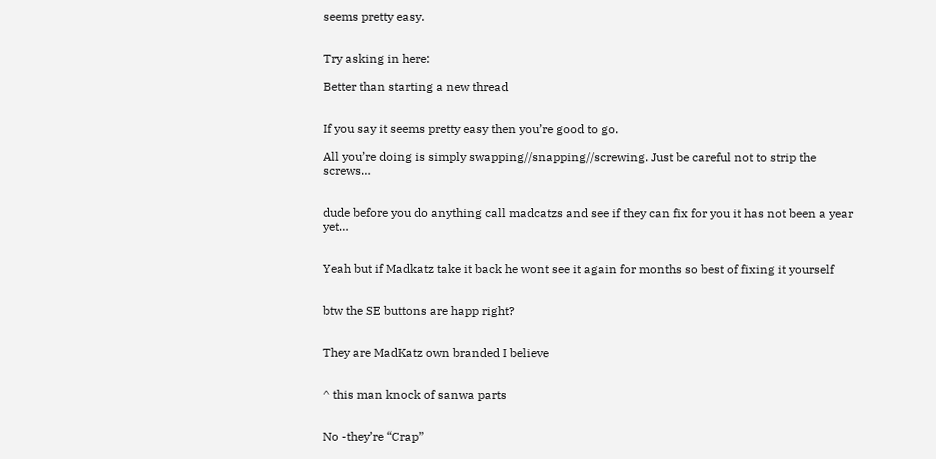seems pretty easy.


Try asking in here:

Better than starting a new thread


If you say it seems pretty easy then you’re good to go.

All you’re doing is simply swapping//snapping//screwing. Just be careful not to strip the screws…


dude before you do anything call madcatzs and see if they can fix for you it has not been a year yet…


Yeah but if Madkatz take it back he wont see it again for months so best of fixing it yourself


btw the SE buttons are happ right?


They are MadKatz own branded I believe


^ this man knock of sanwa parts


No -they’re “Crap”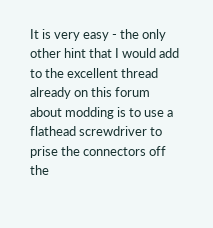It is very easy - the only other hint that I would add to the excellent thread already on this forum about modding is to use a flathead screwdriver to prise the connectors off the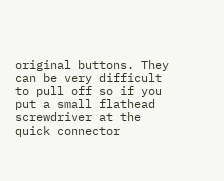original buttons. They can be very difficult to pull off so if you put a small flathead screwdriver at the quick connector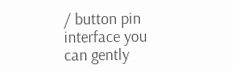/ button pin interface you can gently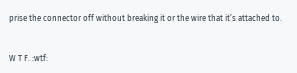prise the connector off without breaking it or the wire that it’s attached to.


W T F. :wtf: